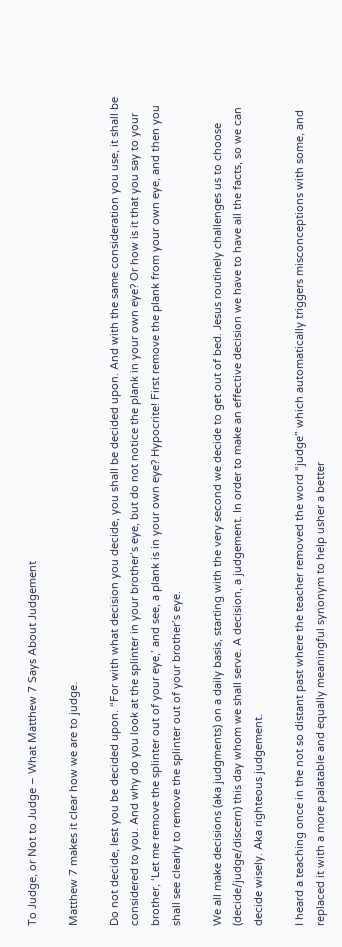To Judge, or Not to Judge – What Matthew 7 Says About Judgement

Matthew 7 makes it clear how we are to judge.

Do not decide, lest you be decided upon. “For with what decision you decide, you shall be decided upon. And with the same consideration you use, it shall be considered to you. And why do you look at the splinter in your brother’s eye, but do not notice the plank in your own eye? Or how is it that you say to your brother, ‘Let me remove the splinter out of your eye,’ and see, a plank is in your own eye? Hypocrite! First remove the plank from your own eye, and then you shall see clearly to remove the splinter out of your brother’s eye.

We all make decisions (aka judgments) on a daily basis, starting with the very second we decide to get out of bed. Jesus routinely challenges us to choose (decide/judge/discern) this day whom we shall serve. A decision, a judgement. In order to make an effective decision we have to have all the facts, so we can decide wisely. Aka righteous judgement.

I heard a teaching once in the not so distant past where the teacher removed the word “judge” which automatically triggers misconceptions with some, and replaced it with a more palatable and equally meaningful synonym to help usher a better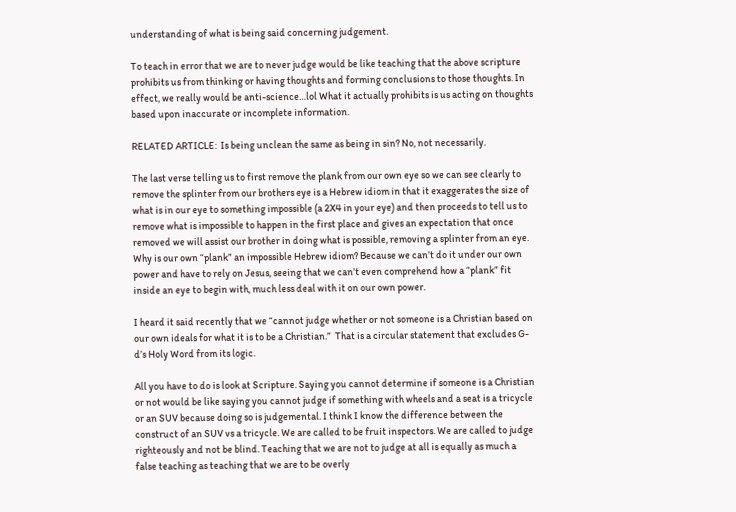understanding of what is being said concerning judgement.

To teach in error that we are to never judge would be like teaching that the above scripture prohibits us from thinking or having thoughts and forming conclusions to those thoughts. In effect, we really would be anti-science…lol What it actually prohibits is us acting on thoughts based upon inaccurate or incomplete information.

RELATED ARTICLE:  Is being unclean the same as being in sin? No, not necessarily.

The last verse telling us to first remove the plank from our own eye so we can see clearly to remove the splinter from our brothers eye is a Hebrew idiom in that it exaggerates the size of what is in our eye to something impossible (a 2X4 in your eye) and then proceeds to tell us to remove what is impossible to happen in the first place and gives an expectation that once removed we will assist our brother in doing what is possible, removing a splinter from an eye. Why is our own “plank” an impossible Hebrew idiom? Because we can’t do it under our own power and have to rely on Jesus, seeing that we can’t even comprehend how a “plank” fit inside an eye to begin with, much less deal with it on our own power.

I heard it said recently that we “cannot judge whether or not someone is a Christian based on our own ideals for what it is to be a Christian.”  That is a circular statement that excludes G-d’s Holy Word from its logic.

All you have to do is look at Scripture. Saying you cannot determine if someone is a Christian or not would be like saying you cannot judge if something with wheels and a seat is a tricycle or an SUV because doing so is judgemental. I think I know the difference between the construct of an SUV vs a tricycle. We are called to be fruit inspectors. We are called to judge righteously and not be blind. Teaching that we are not to judge at all is equally as much a false teaching as teaching that we are to be overly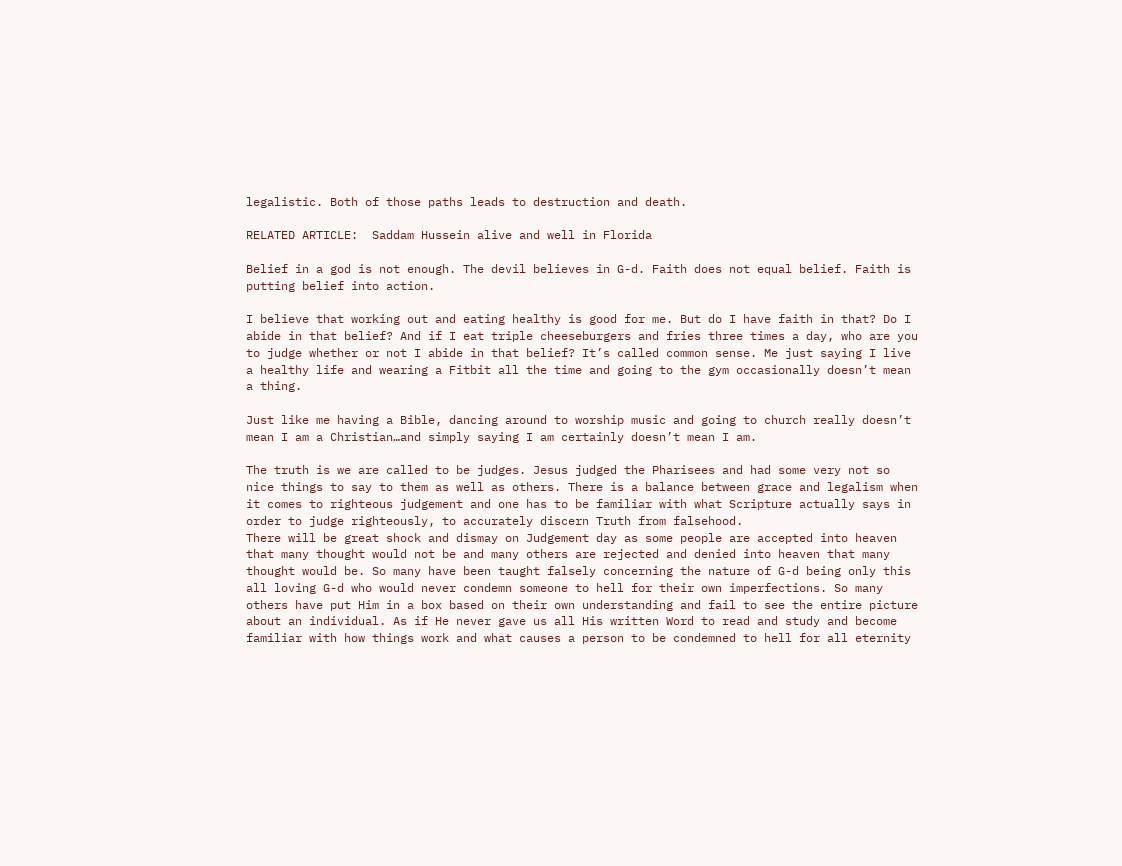legalistic. Both of those paths leads to destruction and death.

RELATED ARTICLE:  Saddam Hussein alive and well in Florida

Belief in a god is not enough. The devil believes in G-d. Faith does not equal belief. Faith is putting belief into action.

I believe that working out and eating healthy is good for me. But do I have faith in that? Do I abide in that belief? And if I eat triple cheeseburgers and fries three times a day, who are you to judge whether or not I abide in that belief? It’s called common sense. Me just saying I live a healthy life and wearing a Fitbit all the time and going to the gym occasionally doesn’t mean a thing.

Just like me having a Bible, dancing around to worship music and going to church really doesn’t mean I am a Christian…and simply saying I am certainly doesn’t mean I am.

The truth is we are called to be judges. Jesus judged the Pharisees and had some very not so nice things to say to them as well as others. There is a balance between grace and legalism when it comes to righteous judgement and one has to be familiar with what Scripture actually says in order to judge righteously, to accurately discern Truth from falsehood.
There will be great shock and dismay on Judgement day as some people are accepted into heaven that many thought would not be and many others are rejected and denied into heaven that many thought would be. So many have been taught falsely concerning the nature of G-d being only this all loving G-d who would never condemn someone to hell for their own imperfections. So many others have put Him in a box based on their own understanding and fail to see the entire picture about an individual. As if He never gave us all His written Word to read and study and become familiar with how things work and what causes a person to be condemned to hell for all eternity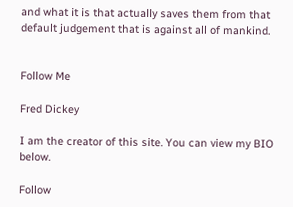and what it is that actually saves them from that default judgement that is against all of mankind.


Follow Me

Fred Dickey

I am the creator of this site. You can view my BIO below.

Follow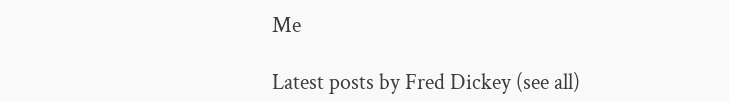Me

Latest posts by Fred Dickey (see all)